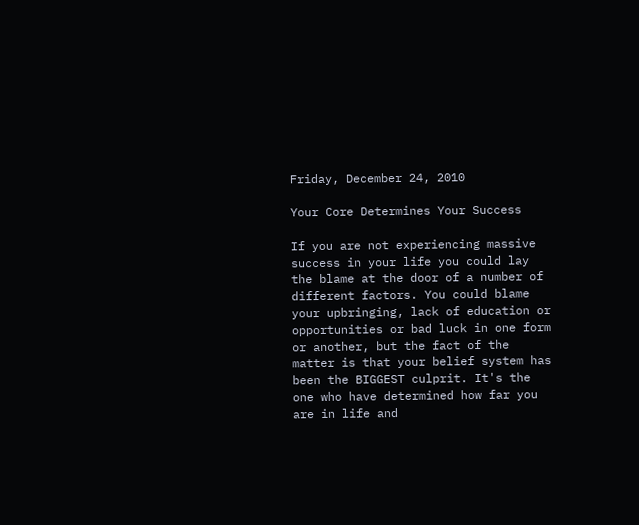Friday, December 24, 2010

Your Core Determines Your Success

If you are not experiencing massive success in your life you could lay the blame at the door of a number of different factors. You could blame your upbringing, lack of education or opportunities or bad luck in one form or another, but the fact of the matter is that your belief system has been the BIGGEST culprit. It's the one who have determined how far you are in life and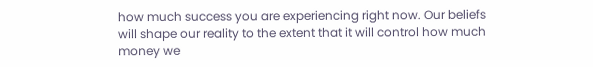how much success you are experiencing right now. Our beliefs will shape our reality to the extent that it will control how much money we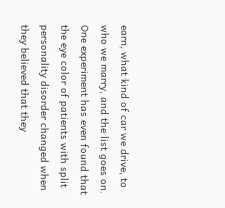earn, what kind of car we drive, to who we marry, and the list goes on. One experiment has even found that the eye color of patients with split personality disorder changed when they believed that they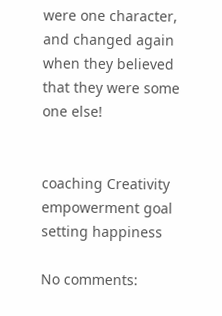were one character, and changed again when they believed that they were some one else!


coaching Creativity empowerment goal setting happiness

No comments: